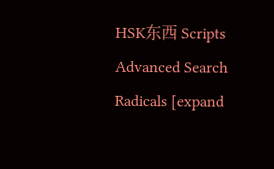HSK东西 Scripts Advanced Search Radicals [expand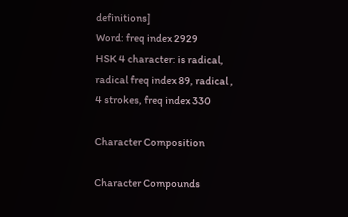definitions]
Word: freq index 2929
HSK 4 character: is radical, radical freq index 89, radical , 4 strokes, freq index 330

Character Composition

Character Compounds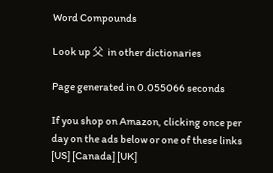Word Compounds

Look up 父 in other dictionaries

Page generated in 0.055066 seconds

If you shop on Amazon, clicking once per day on the ads below or one of these links [US] [Canada] [UK]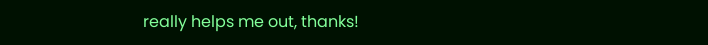really helps me out, thanks!